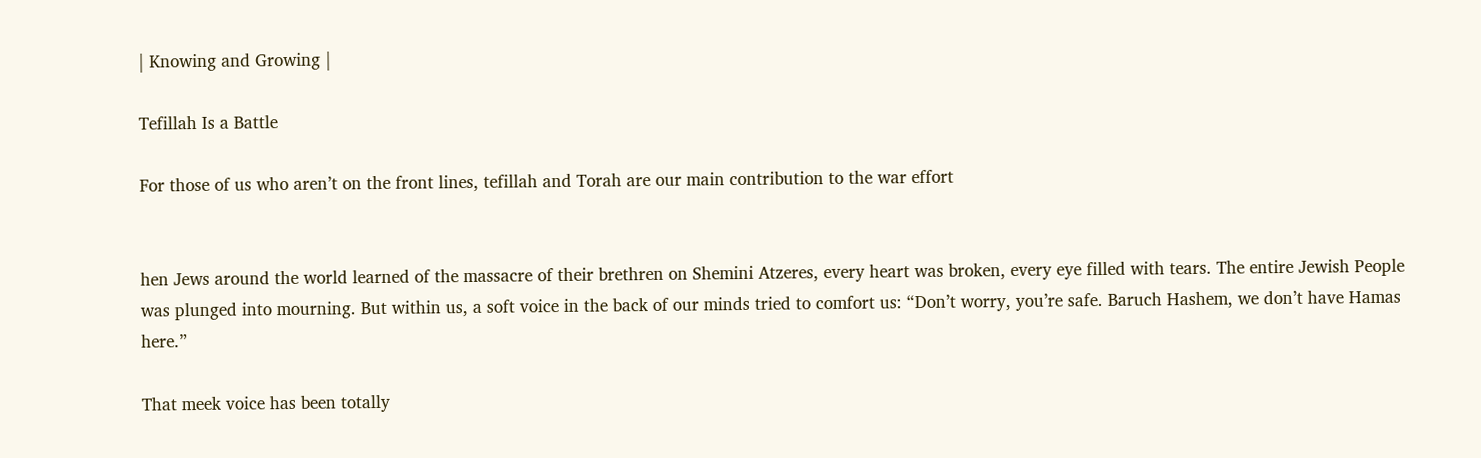| Knowing and Growing |

Tefillah Is a Battle

For those of us who aren’t on the front lines, tefillah and Torah are our main contribution to the war effort


hen Jews around the world learned of the massacre of their brethren on Shemini Atzeres, every heart was broken, every eye filled with tears. The entire Jewish People was plunged into mourning. But within us, a soft voice in the back of our minds tried to comfort us: “Don’t worry, you’re safe. Baruch Hashem, we don’t have Hamas here.”

That meek voice has been totally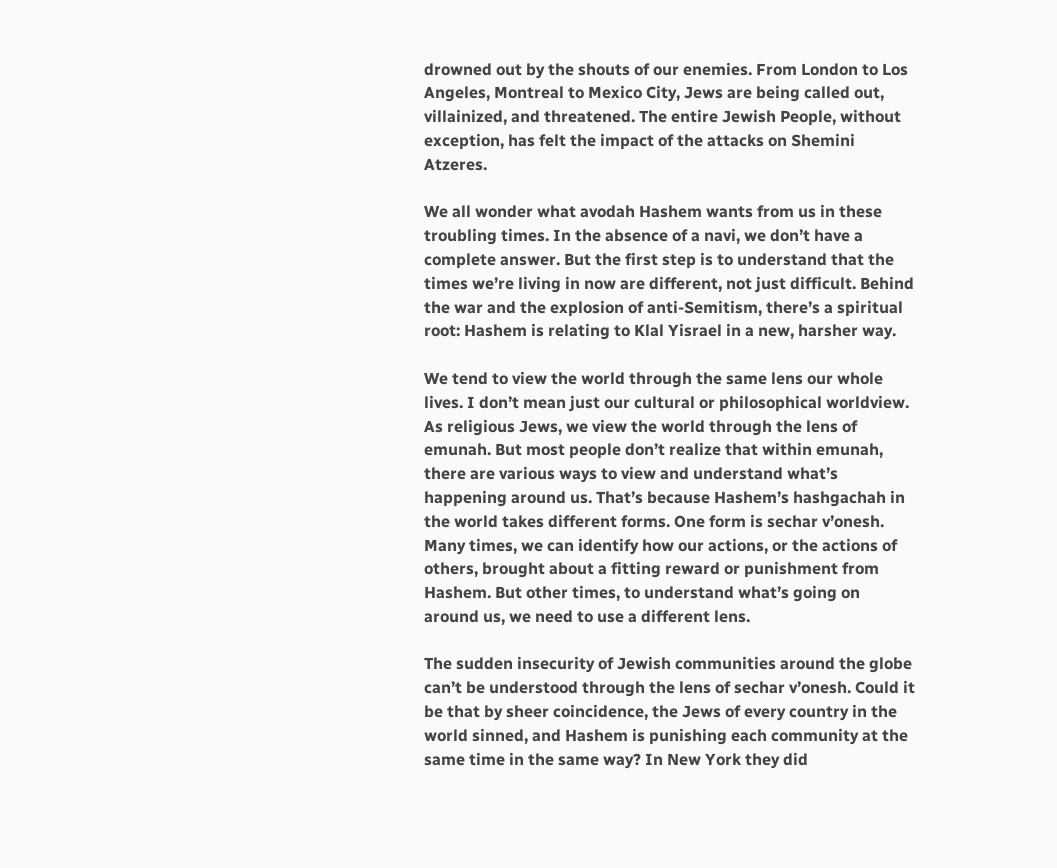drowned out by the shouts of our enemies. From London to Los Angeles, Montreal to Mexico City, Jews are being called out, villainized, and threatened. The entire Jewish People, without exception, has felt the impact of the attacks on Shemini Atzeres.

We all wonder what avodah Hashem wants from us in these troubling times. In the absence of a navi, we don’t have a complete answer. But the first step is to understand that the times we’re living in now are different, not just difficult. Behind the war and the explosion of anti-Semitism, there’s a spiritual root: Hashem is relating to Klal Yisrael in a new, harsher way.

We tend to view the world through the same lens our whole lives. I don’t mean just our cultural or philosophical worldview. As religious Jews, we view the world through the lens of emunah. But most people don’t realize that within emunah, there are various ways to view and understand what’s happening around us. That’s because Hashem’s hashgachah in the world takes different forms. One form is sechar v’onesh. Many times, we can identify how our actions, or the actions of others, brought about a fitting reward or punishment from Hashem. But other times, to understand what’s going on around us, we need to use a different lens.

The sudden insecurity of Jewish communities around the globe can’t be understood through the lens of sechar v’onesh. Could it be that by sheer coincidence, the Jews of every country in the world sinned, and Hashem is punishing each community at the same time in the same way? In New York they did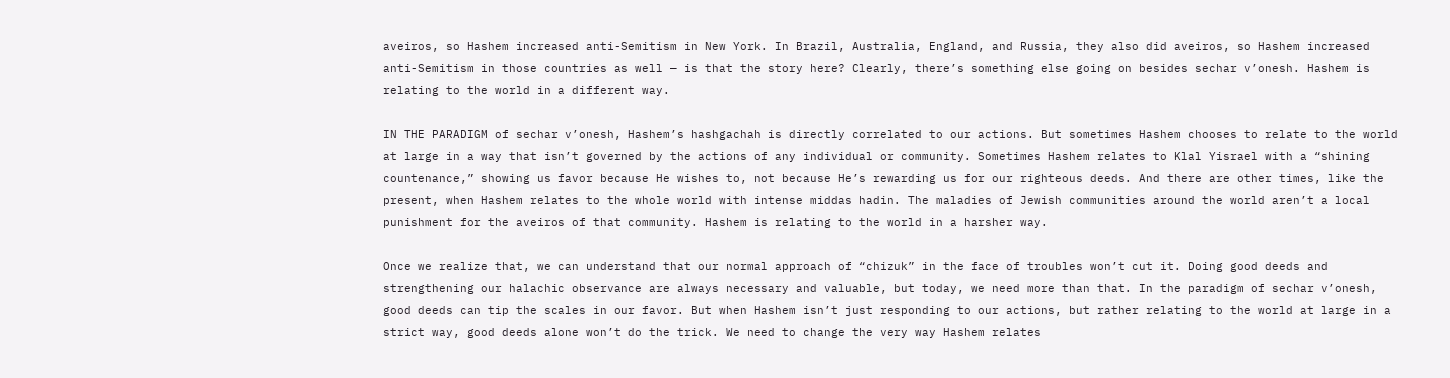aveiros, so Hashem increased anti-Semitism in New York. In Brazil, Australia, England, and Russia, they also did aveiros, so Hashem increased anti-Semitism in those countries as well — is that the story here? Clearly, there’s something else going on besides sechar v’onesh. Hashem is relating to the world in a different way.

IN THE PARADIGM of sechar v’onesh, Hashem’s hashgachah is directly correlated to our actions. But sometimes Hashem chooses to relate to the world at large in a way that isn’t governed by the actions of any individual or community. Sometimes Hashem relates to Klal Yisrael with a “shining countenance,” showing us favor because He wishes to, not because He’s rewarding us for our righteous deeds. And there are other times, like the present, when Hashem relates to the whole world with intense middas hadin. The maladies of Jewish communities around the world aren’t a local punishment for the aveiros of that community. Hashem is relating to the world in a harsher way.

Once we realize that, we can understand that our normal approach of “chizuk” in the face of troubles won’t cut it. Doing good deeds and strengthening our halachic observance are always necessary and valuable, but today, we need more than that. In the paradigm of sechar v’onesh, good deeds can tip the scales in our favor. But when Hashem isn’t just responding to our actions, but rather relating to the world at large in a strict way, good deeds alone won’t do the trick. We need to change the very way Hashem relates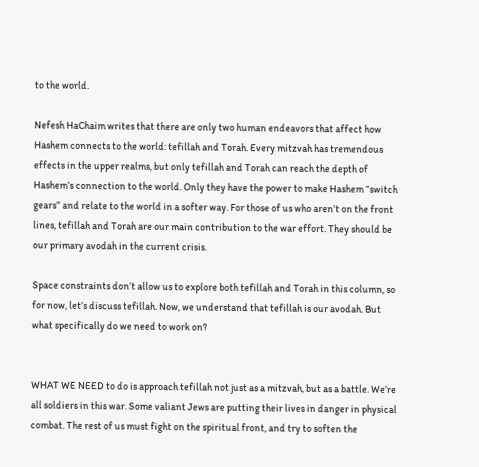to the world.

Nefesh HaChaim writes that there are only two human endeavors that affect how Hashem connects to the world: tefillah and Torah. Every mitzvah has tremendous effects in the upper realms, but only tefillah and Torah can reach the depth of Hashem’s connection to the world. Only they have the power to make Hashem “switch gears” and relate to the world in a softer way. For those of us who aren’t on the front lines, tefillah and Torah are our main contribution to the war effort. They should be our primary avodah in the current crisis.

Space constraints don’t allow us to explore both tefillah and Torah in this column, so for now, let’s discuss tefillah. Now, we understand that tefillah is our avodah. But what specifically do we need to work on?


WHAT WE NEED to do is approach tefillah not just as a mitzvah, but as a battle. We’re all soldiers in this war. Some valiant Jews are putting their lives in danger in physical combat. The rest of us must fight on the spiritual front, and try to soften the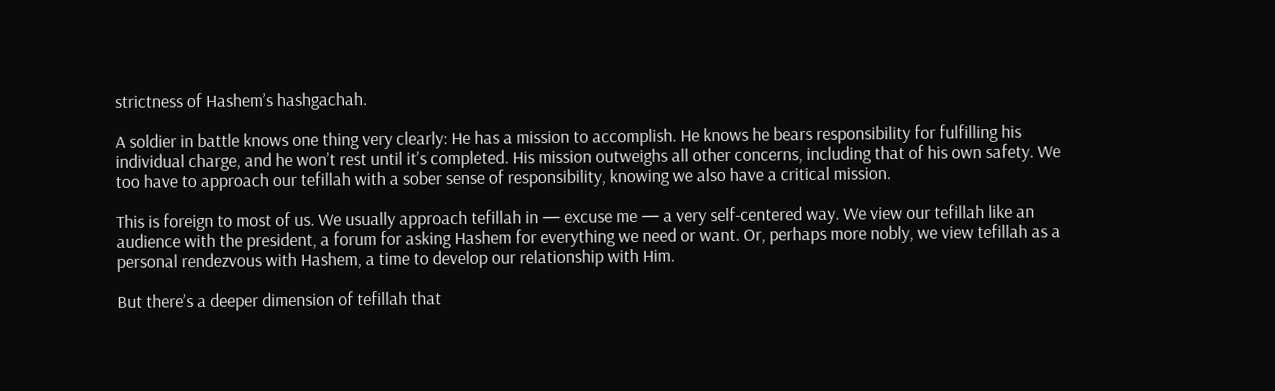strictness of Hashem’s hashgachah.

A soldier in battle knows one thing very clearly: He has a mission to accomplish. He knows he bears responsibility for fulfilling his individual charge, and he won’t rest until it’s completed. His mission outweighs all other concerns, including that of his own safety. We too have to approach our tefillah with a sober sense of responsibility, knowing we also have a critical mission.

This is foreign to most of us. We usually approach tefillah in — excuse me — a very self-centered way. We view our tefillah like an audience with the president, a forum for asking Hashem for everything we need or want. Or, perhaps more nobly, we view tefillah as a personal rendezvous with Hashem, a time to develop our relationship with Him.

But there’s a deeper dimension of tefillah that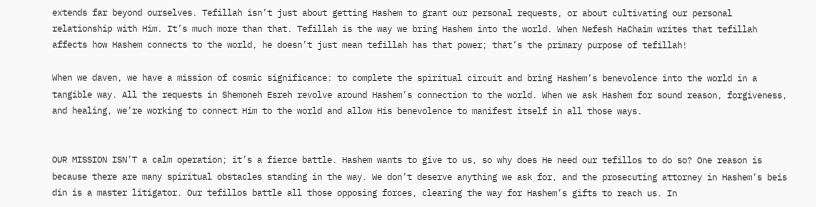extends far beyond ourselves. Tefillah isn’t just about getting Hashem to grant our personal requests, or about cultivating our personal relationship with Him. It’s much more than that. Tefillah is the way we bring Hashem into the world. When Nefesh HaChaim writes that tefillah affects how Hashem connects to the world, he doesn’t just mean tefillah has that power; that’s the primary purpose of tefillah!

When we daven, we have a mission of cosmic significance: to complete the spiritual circuit and bring Hashem’s benevolence into the world in a tangible way. All the requests in Shemoneh Esreh revolve around Hashem’s connection to the world. When we ask Hashem for sound reason, forgiveness, and healing, we’re working to connect Him to the world and allow His benevolence to manifest itself in all those ways.


OUR MISSION ISN’T a calm operation; it’s a fierce battle. Hashem wants to give to us, so why does He need our tefillos to do so? One reason is because there are many spiritual obstacles standing in the way. We don’t deserve anything we ask for, and the prosecuting attorney in Hashem’s beis din is a master litigator. Our tefillos battle all those opposing forces, clearing the way for Hashem’s gifts to reach us. In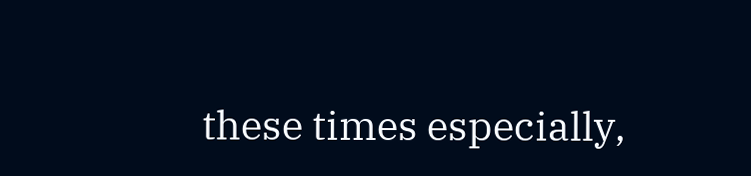these times especially,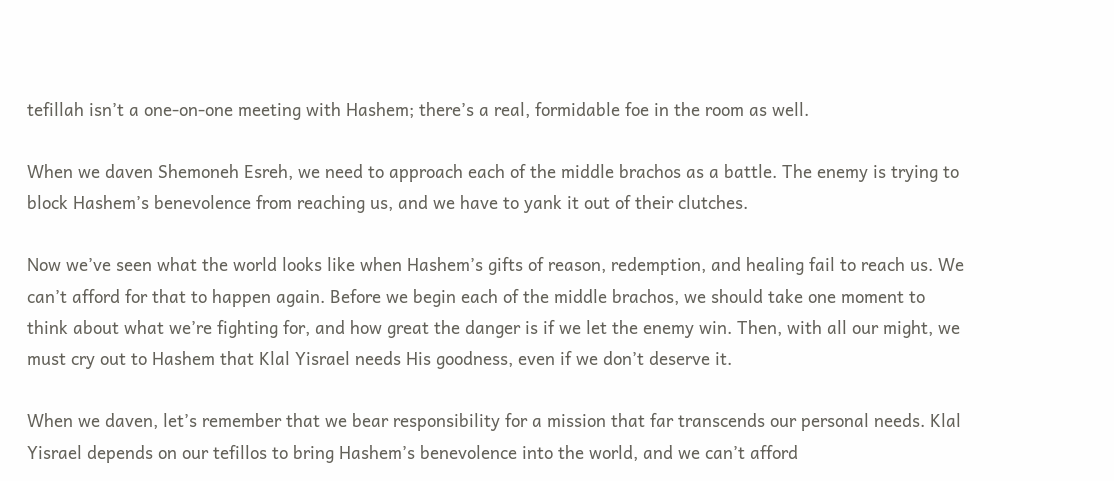tefillah isn’t a one-on-one meeting with Hashem; there’s a real, formidable foe in the room as well.

When we daven Shemoneh Esreh, we need to approach each of the middle brachos as a battle. The enemy is trying to block Hashem’s benevolence from reaching us, and we have to yank it out of their clutches.

Now we’ve seen what the world looks like when Hashem’s gifts of reason, redemption, and healing fail to reach us. We can’t afford for that to happen again. Before we begin each of the middle brachos, we should take one moment to think about what we’re fighting for, and how great the danger is if we let the enemy win. Then, with all our might, we must cry out to Hashem that Klal Yisrael needs His goodness, even if we don’t deserve it.

When we daven, let’s remember that we bear responsibility for a mission that far transcends our personal needs. Klal Yisrael depends on our tefillos to bring Hashem’s benevolence into the world, and we can’t afford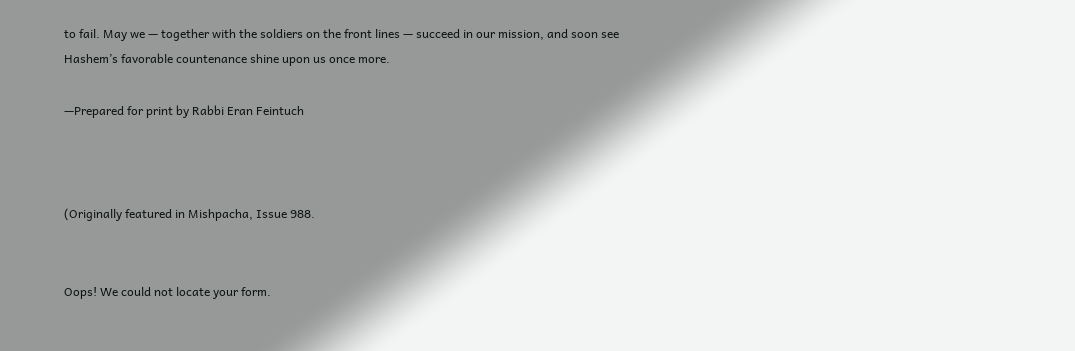to fail. May we — together with the soldiers on the front lines — succeed in our mission, and soon see Hashem’s favorable countenance shine upon us once more.

—Prepared for print by Rabbi Eran Feintuch



(Originally featured in Mishpacha, Issue 988.


Oops! We could not locate your form.